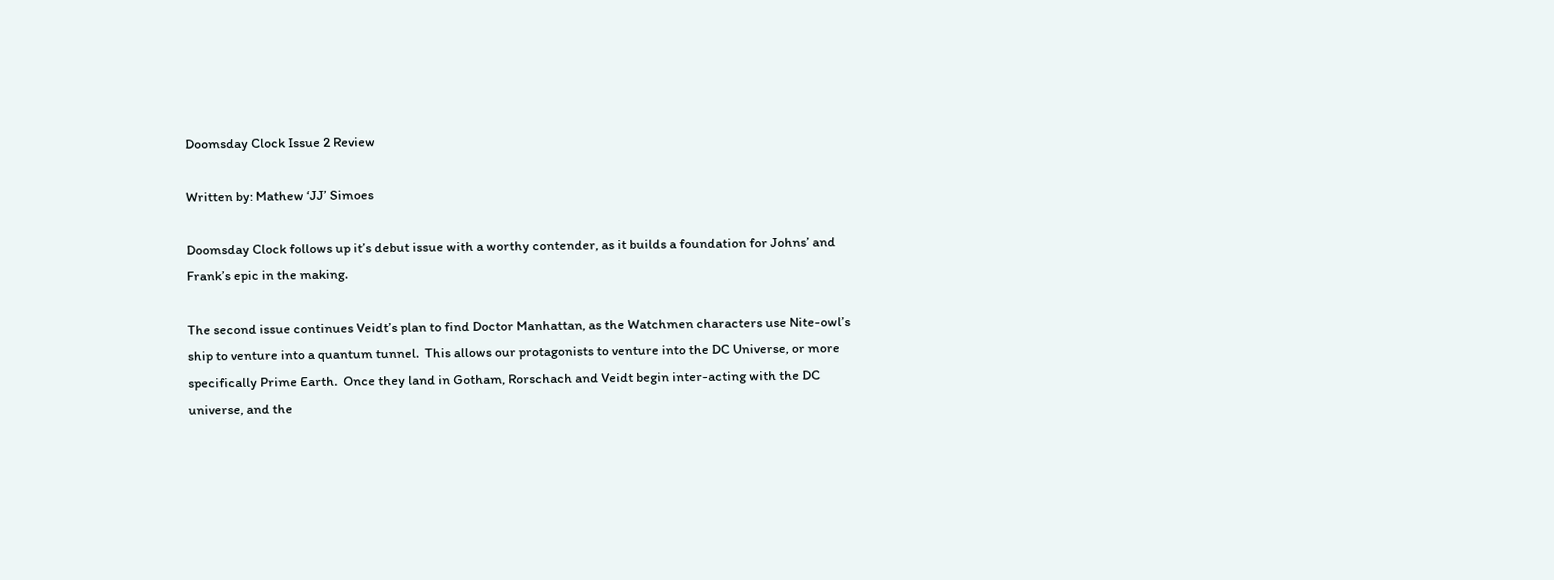Doomsday Clock Issue 2 Review

Written by: Mathew ‘JJ’ Simoes

Doomsday Clock follows up it’s debut issue with a worthy contender, as it builds a foundation for Johns’ and Frank’s epic in the making.

The second issue continues Veidt’s plan to find Doctor Manhattan, as the Watchmen characters use Nite-owl’s ship to venture into a quantum tunnel.  This allows our protagonists to venture into the DC Universe, or more specifically Prime Earth.  Once they land in Gotham, Rorschach and Veidt begin inter-acting with the DC universe, and the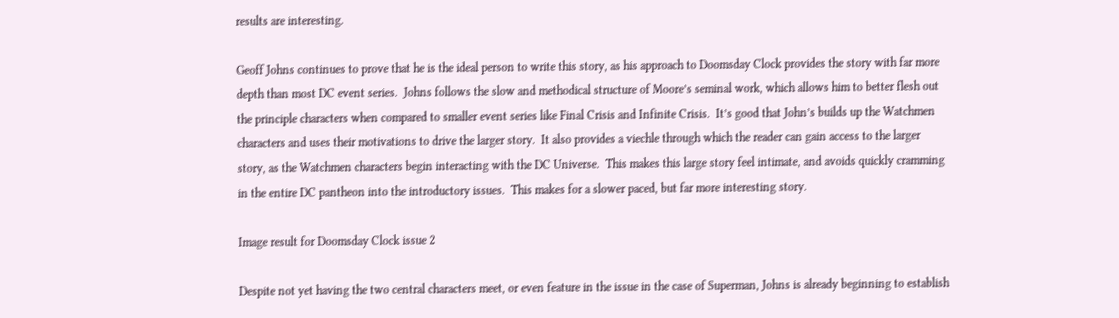results are interesting.

Geoff Johns continues to prove that he is the ideal person to write this story, as his approach to Doomsday Clock provides the story with far more depth than most DC event series.  Johns follows the slow and methodical structure of Moore’s seminal work, which allows him to better flesh out the principle characters when compared to smaller event series like Final Crisis and Infinite Crisis.  It’s good that John’s builds up the Watchmen characters and uses their motivations to drive the larger story.  It also provides a viechle through which the reader can gain access to the larger story, as the Watchmen characters begin interacting with the DC Universe.  This makes this large story feel intimate, and avoids quickly cramming in the entire DC pantheon into the introductory issues.  This makes for a slower paced, but far more interesting story.

Image result for Doomsday Clock issue 2

Despite not yet having the two central characters meet, or even feature in the issue in the case of Superman, Johns is already beginning to establish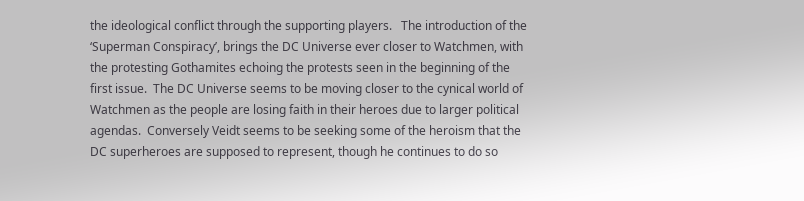the ideological conflict through the supporting players.   The introduction of the ‘Superman Conspiracy’, brings the DC Universe ever closer to Watchmen, with the protesting Gothamites echoing the protests seen in the beginning of the first issue.  The DC Universe seems to be moving closer to the cynical world of Watchmen as the people are losing faith in their heroes due to larger political agendas.  Conversely Veidt seems to be seeking some of the heroism that the DC superheroes are supposed to represent, though he continues to do so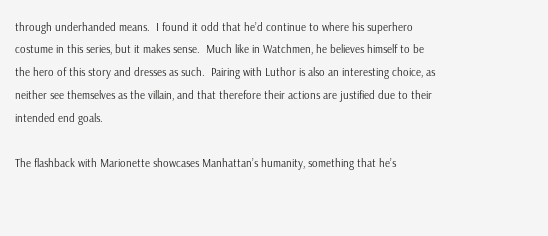through underhanded means.  I found it odd that he’d continue to where his superhero costume in this series, but it makes sense.  Much like in Watchmen, he believes himself to be the hero of this story and dresses as such.  Pairing with Luthor is also an interesting choice, as neither see themselves as the villain, and that therefore their actions are justified due to their intended end goals.

The flashback with Marionette showcases Manhattan’s humanity, something that he’s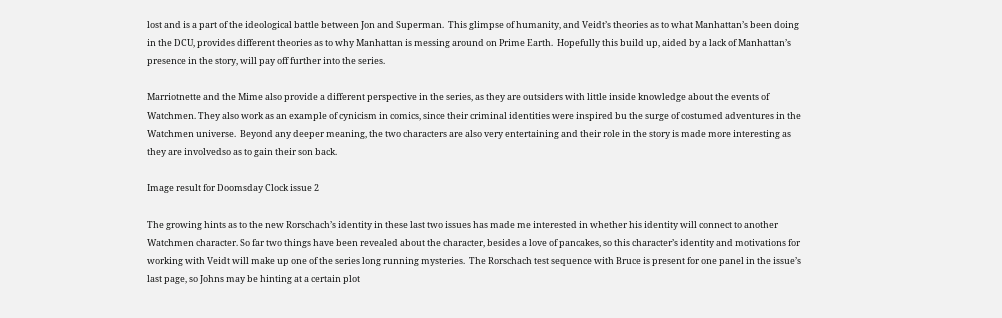lost and is a part of the ideological battle between Jon and Superman.  This glimpse of humanity, and Veidt’s theories as to what Manhattan’s been doing in the DCU, provides different theories as to why Manhattan is messing around on Prime Earth.  Hopefully this build up, aided by a lack of Manhattan’s presence in the story, will pay off further into the series.

Marriotnette and the Mime also provide a different perspective in the series, as they are outsiders with little inside knowledge about the events of Watchmen. They also work as an example of cynicism in comics, since their criminal identities were inspired bu the surge of costumed adventures in the Watchmen universe.  Beyond any deeper meaning, the two characters are also very entertaining and their role in the story is made more interesting as they are involvedso as to gain their son back.

Image result for Doomsday Clock issue 2

The growing hints as to the new Rorschach’s identity in these last two issues has made me interested in whether his identity will connect to another Watchmen character. So far two things have been revealed about the character, besides a love of pancakes, so this character’s identity and motivations for working with Veidt will make up one of the series long running mysteries.  The Rorschach test sequence with Bruce is present for one panel in the issue’s last page, so Johns may be hinting at a certain plot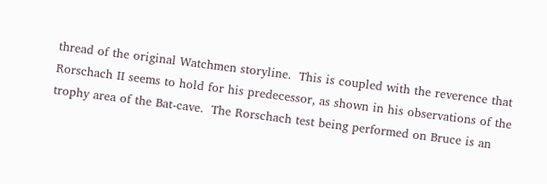thread of the original Watchmen storyline.  This is coupled with the reverence that Rorschach II seems to hold for his predecessor, as shown in his observations of the trophy area of the Bat-cave.  The Rorschach test being performed on Bruce is an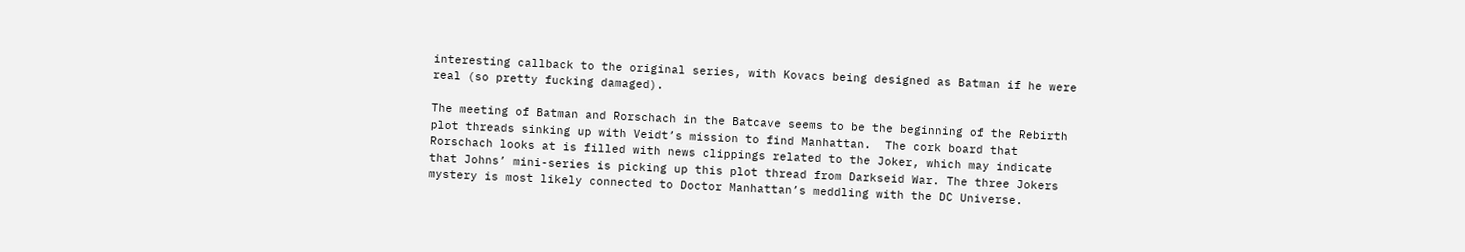interesting callback to the original series, with Kovacs being designed as Batman if he were real (so pretty fucking damaged).

The meeting of Batman and Rorschach in the Batcave seems to be the beginning of the Rebirth plot threads sinking up with Veidt’s mission to find Manhattan.  The cork board that Rorschach looks at is filled with news clippings related to the Joker, which may indicate that Johns’ mini-series is picking up this plot thread from Darkseid War. The three Jokers mystery is most likely connected to Doctor Manhattan’s meddling with the DC Universe.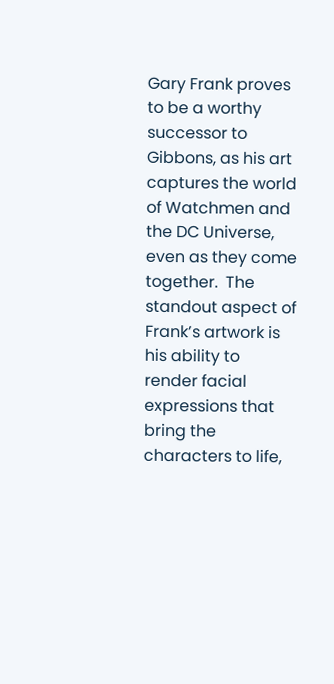Gary Frank proves to be a worthy successor to Gibbons, as his art captures the world of Watchmen and the DC Universe, even as they come together.  The standout aspect of Frank’s artwork is his ability to render facial expressions that bring the characters to life,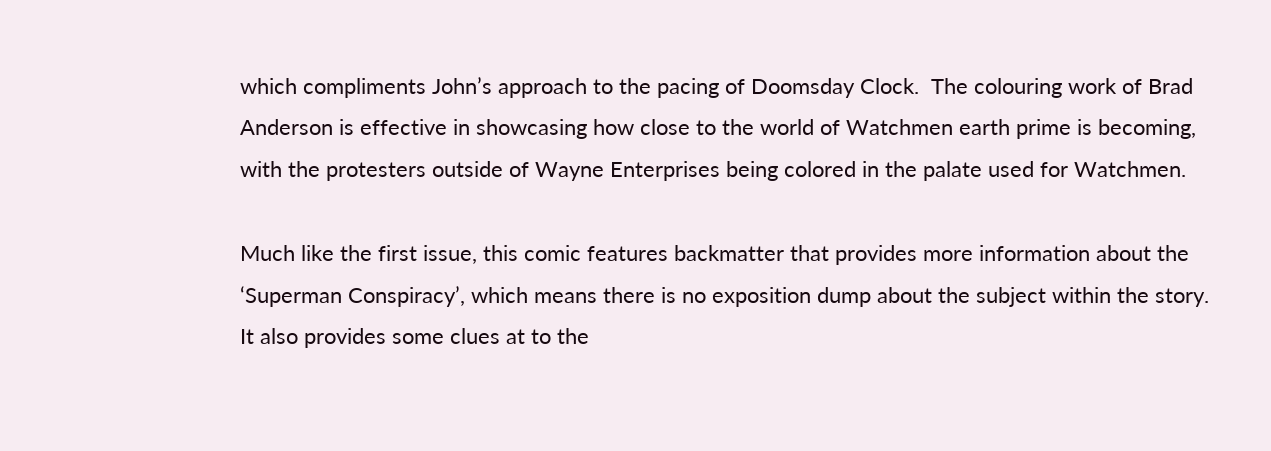which compliments John’s approach to the pacing of Doomsday Clock.  The colouring work of Brad Anderson is effective in showcasing how close to the world of Watchmen earth prime is becoming, with the protesters outside of Wayne Enterprises being colored in the palate used for Watchmen.

Much like the first issue, this comic features backmatter that provides more information about the ‘Superman Conspiracy’, which means there is no exposition dump about the subject within the story.  It also provides some clues at to the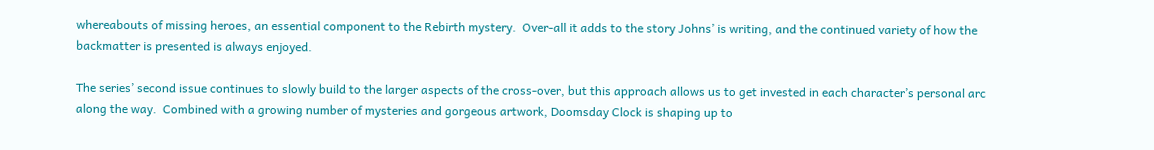whereabouts of missing heroes, an essential component to the Rebirth mystery.  Over-all it adds to the story Johns’ is writing, and the continued variety of how the backmatter is presented is always enjoyed.

The series’ second issue continues to slowly build to the larger aspects of the cross-over, but this approach allows us to get invested in each character’s personal arc along the way.  Combined with a growing number of mysteries and gorgeous artwork, Doomsday Clock is shaping up to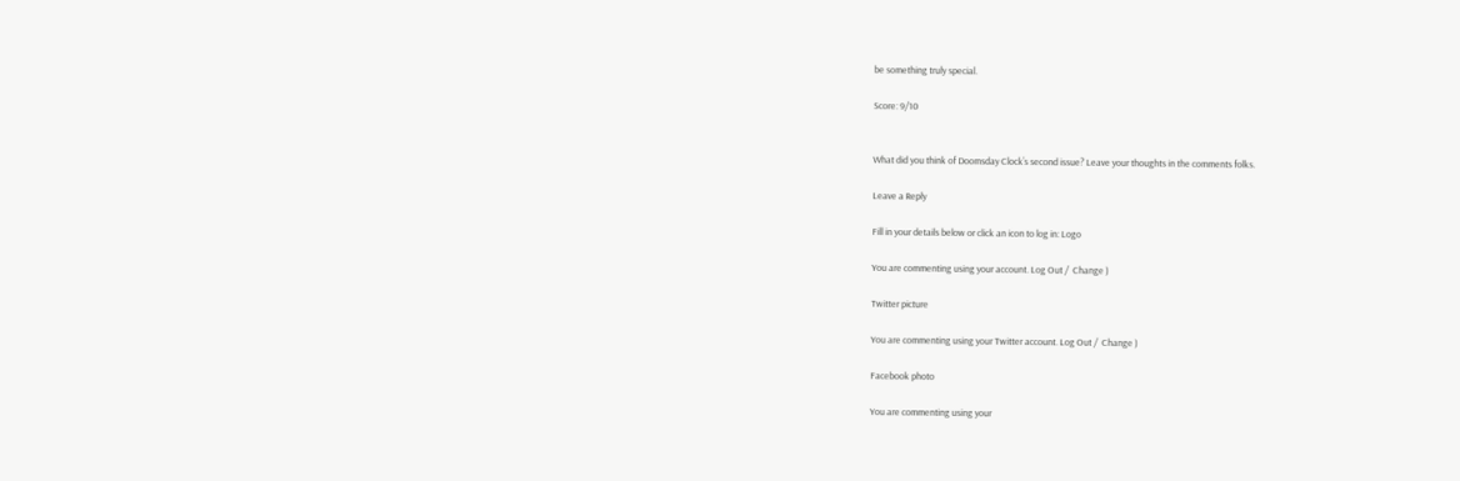be something truly special.

Score: 9/10


What did you think of Doomsday Clock’s second issue? Leave your thoughts in the comments folks.

Leave a Reply

Fill in your details below or click an icon to log in: Logo

You are commenting using your account. Log Out /  Change )

Twitter picture

You are commenting using your Twitter account. Log Out /  Change )

Facebook photo

You are commenting using your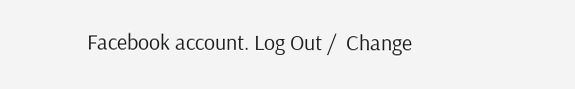Facebook account. Log Out /  Change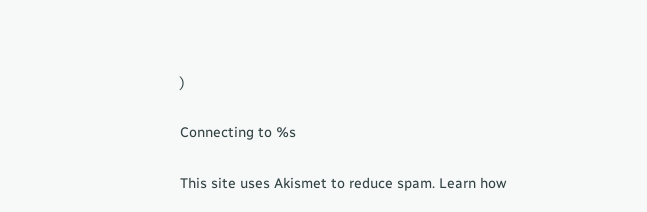)

Connecting to %s

This site uses Akismet to reduce spam. Learn how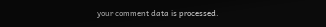your comment data is processed.